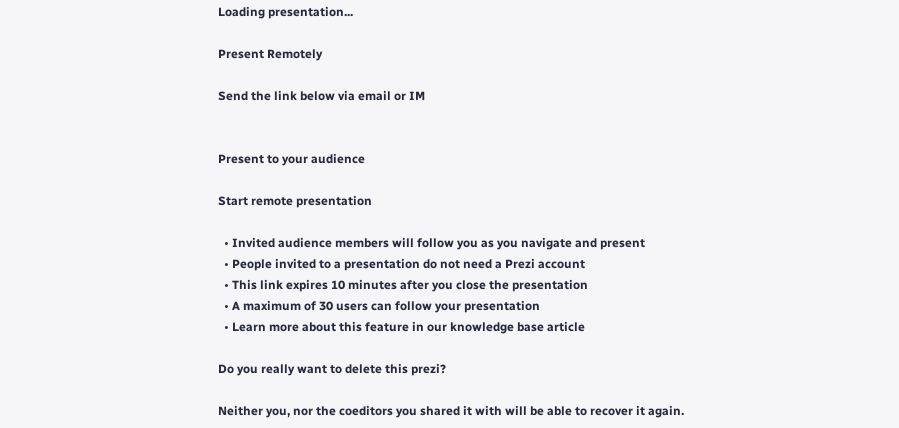Loading presentation...

Present Remotely

Send the link below via email or IM


Present to your audience

Start remote presentation

  • Invited audience members will follow you as you navigate and present
  • People invited to a presentation do not need a Prezi account
  • This link expires 10 minutes after you close the presentation
  • A maximum of 30 users can follow your presentation
  • Learn more about this feature in our knowledge base article

Do you really want to delete this prezi?

Neither you, nor the coeditors you shared it with will be able to recover it again.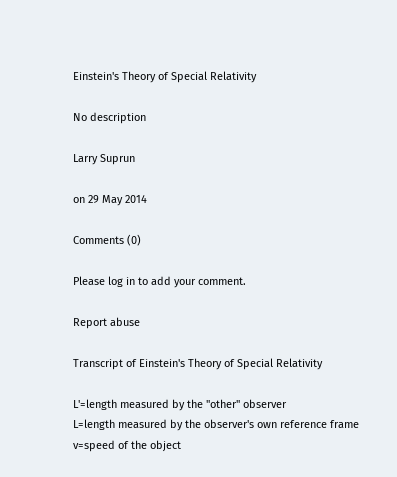Einstein's Theory of Special Relativity

No description

Larry Suprun

on 29 May 2014

Comments (0)

Please log in to add your comment.

Report abuse

Transcript of Einstein's Theory of Special Relativity

L'=length measured by the "other" observer
L=length measured by the observer's own reference frame
v=speed of the object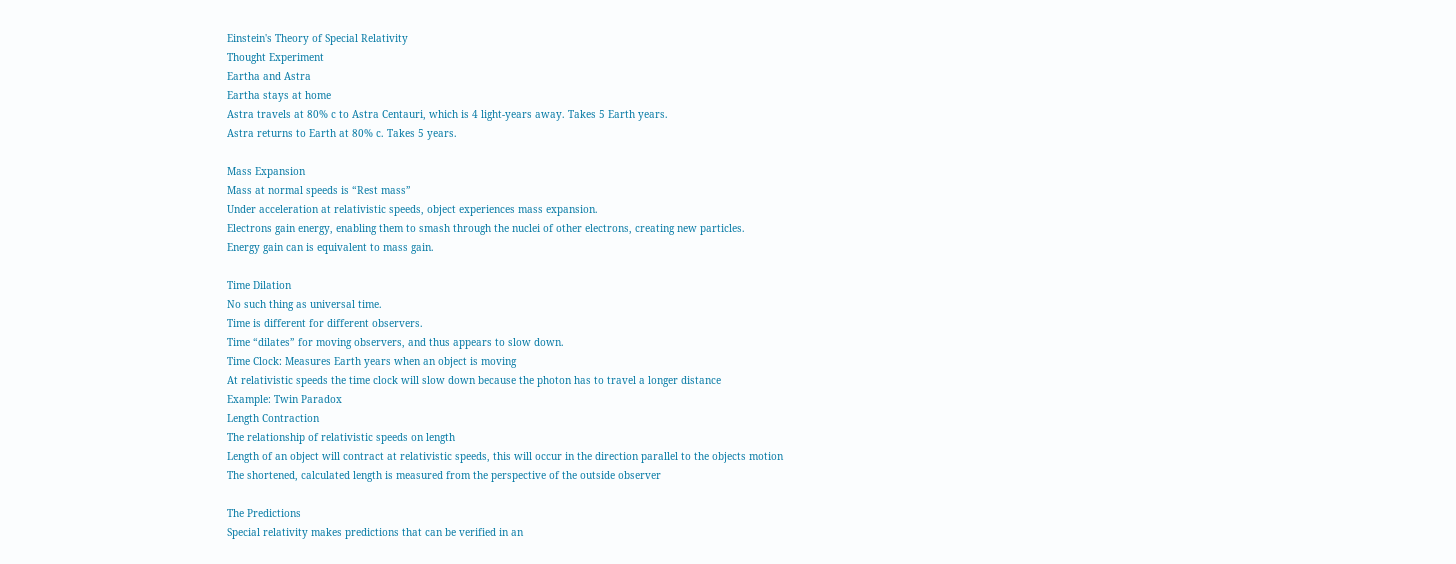Einstein's Theory of Special Relativity
Thought Experiment
Eartha and Astra
Eartha stays at home
Astra travels at 80% c to Astra Centauri, which is 4 light-years away. Takes 5 Earth years.
Astra returns to Earth at 80% c. Takes 5 years.

Mass Expansion
Mass at normal speeds is “Rest mass”
Under acceleration at relativistic speeds, object experiences mass expansion.
Electrons gain energy, enabling them to smash through the nuclei of other electrons, creating new particles.
Energy gain can is equivalent to mass gain.

Time Dilation
No such thing as universal time.
Time is different for different observers.
Time “dilates” for moving observers, and thus appears to slow down.
Time Clock: Measures Earth years when an object is moving
At relativistic speeds the time clock will slow down because the photon has to travel a longer distance
Example: Twin Paradox
Length Contraction
The relationship of relativistic speeds on length
Length of an object will contract at relativistic speeds, this will occur in the direction parallel to the objects motion
The shortened, calculated length is measured from the perspective of the outside observer

The Predictions
Special relativity makes predictions that can be verified in an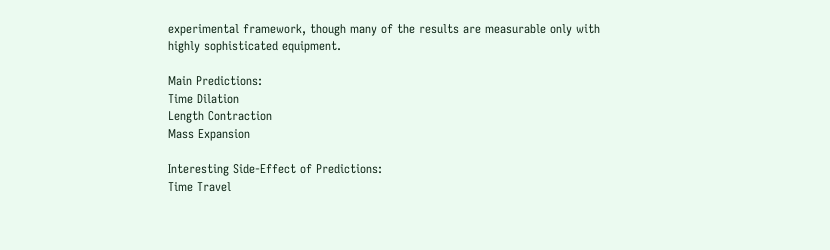experimental framework, though many of the results are measurable only with highly sophisticated equipment.

Main Predictions:
Time Dilation
Length Contraction
Mass Expansion

Interesting Side-Effect of Predictions:
Time Travel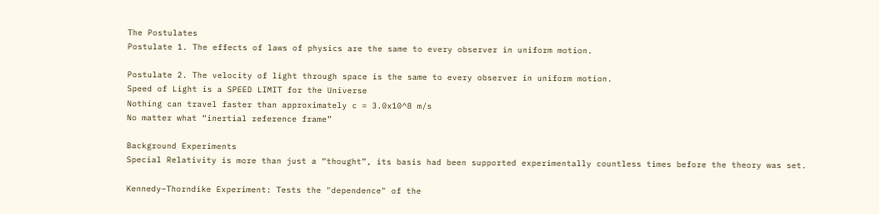The Postulates
Postulate 1. The effects of laws of physics are the same to every observer in uniform motion.

Postulate 2. The velocity of light through space is the same to every observer in uniform motion.
Speed of Light is a SPEED LIMIT for the Universe
Nothing can travel faster than approximately c = 3.0x10^8 m/s
No matter what “inertial reference frame”

Background Experiments
Special Relativity is more than just a “thought”, its basis had been supported experimentally countless times before the theory was set.

Kennedy–Thorndike Experiment: Tests the "dependence" of the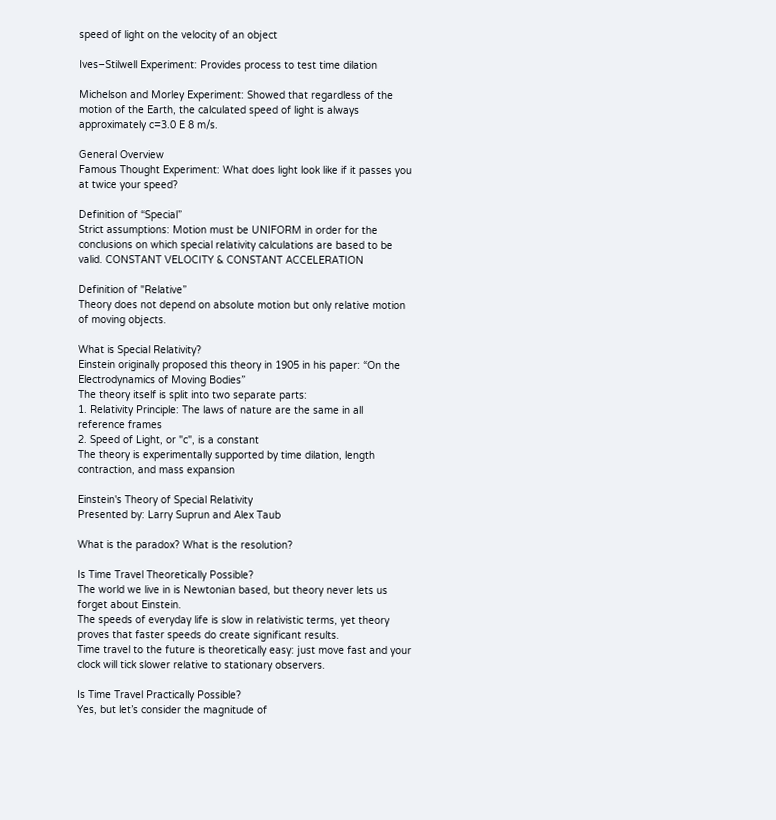speed of light on the velocity of an object

Ives–Stilwell Experiment: Provides process to test time dilation

Michelson and Morley Experiment: Showed that regardless of the motion of the Earth, the calculated speed of light is always approximately c=3.0 E 8 m/s.

General Overview
Famous Thought Experiment: What does light look like if it passes you at twice your speed?

Definition of “Special”
Strict assumptions: Motion must be UNIFORM in order for the conclusions on which special relativity calculations are based to be valid. CONSTANT VELOCITY & CONSTANT ACCELERATION

Definition of "Relative”
Theory does not depend on absolute motion but only relative motion of moving objects.

What is Special Relativity?
Einstein originally proposed this theory in 1905 in his paper: “On the Electrodynamics of Moving Bodies”
The theory itself is split into two separate parts:
1. Relativity Principle: The laws of nature are the same in all reference frames
2. Speed of Light, or "c", is a constant
The theory is experimentally supported by time dilation, length contraction, and mass expansion

Einstein's Theory of Special Relativity
Presented by: Larry Suprun and Alex Taub

What is the paradox? What is the resolution?

Is Time Travel Theoretically Possible?
The world we live in is Newtonian based, but theory never lets us forget about Einstein.
The speeds of everyday life is slow in relativistic terms, yet theory proves that faster speeds do create significant results.
Time travel to the future is theoretically easy: just move fast and your clock will tick slower relative to stationary observers.

Is Time Travel Practically Possible?
Yes, but let’s consider the magnitude of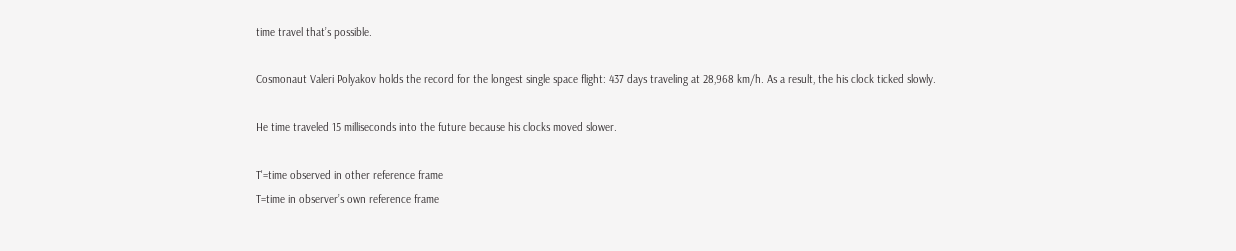time travel that’s possible.

Cosmonaut Valeri Polyakov holds the record for the longest single space flight: 437 days traveling at 28,968 km/h. As a result, the his clock ticked slowly.

He time traveled 15 milliseconds into the future because his clocks moved slower.

T'=time observed in other reference frame
T=time in observer’s own reference frame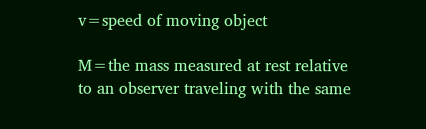v=speed of moving object

M=the mass measured at rest relative to an observer traveling with the same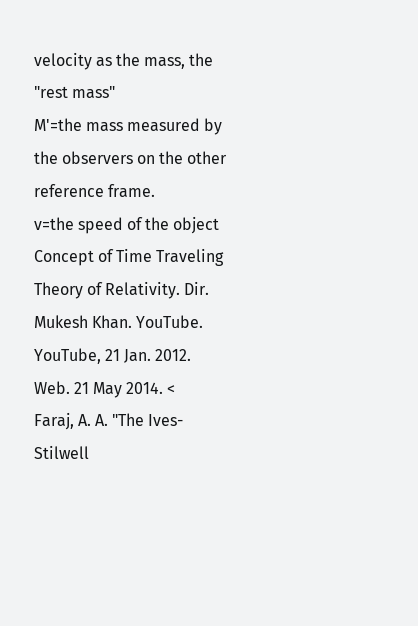velocity as the mass, the "rest mass"
M'=the mass measured by the observers on the other reference frame.
v=the speed of the object
Concept of Time Traveling Theory of Relativity. Dir. Mukesh Khan. YouTube. YouTube, 21 Jan. 2012. Web. 21 May 2014. <
Faraj, A. A. "The Ives-Stilwell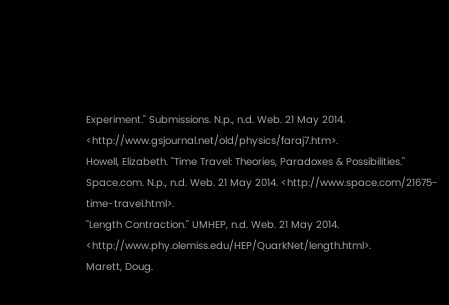Experiment." Submissions. N.p., n.d. Web. 21 May 2014. <http://www.gsjournal.net/old/physics/faraj7.htm>.
Howell, Elizabeth. "Time Travel: Theories, Paradoxes & Possibilities." Space.com. N.p., n.d. Web. 21 May 2014. <http://www.space.com/21675-time-travel.html>.
"Length Contraction." UMHEP, n.d. Web. 21 May 2014. <http://www.phy.olemiss.edu/HEP/QuarkNet/length.html>.
Marett, Doug.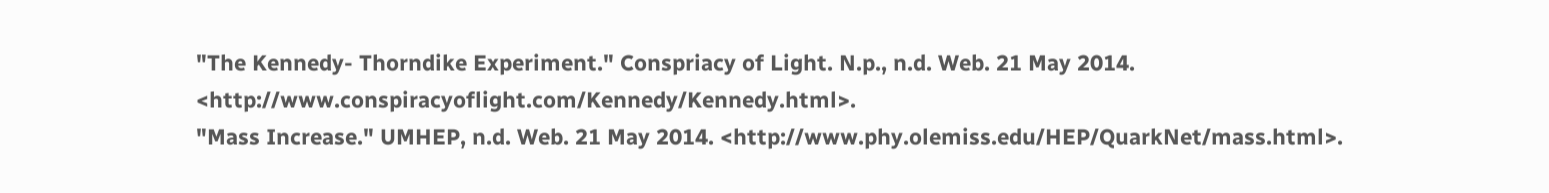"The Kennedy- Thorndike Experiment." Conspriacy of Light. N.p., n.d. Web. 21 May 2014. <http://www.conspiracyoflight.com/Kennedy/Kennedy.html>.
"Mass Increase." UMHEP, n.d. Web. 21 May 2014. <http://www.phy.olemiss.edu/HEP/QuarkNet/mass.html>.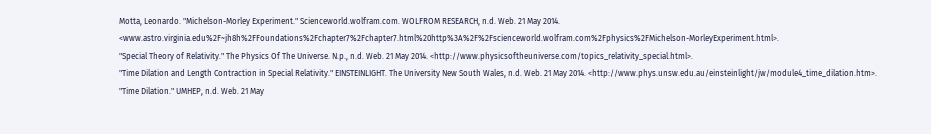Motta, Leonardo. "Michelson-Morley Experiment." Scienceworld.wolfram.com. WOLFROM RESEARCH, n.d. Web. 21 May 2014. <www.astro.virginia.edu%2F~jh8h%2FFoundations%2Fchapter7%2Fchapter7.html%20http%3A%2F%2Fscienceworld.wolfram.com%2Fphysics%2FMichelson-MorleyExperiment.html>.
"Special Theory of Relativity." The Physics Of The Universe. N.p., n.d. Web. 21 May 2014. <http://www.physicsoftheuniverse.com/topics_relativity_special.html>.
"Time Dilation and Length Contraction in Special Relativity." EINSTEINLIGHT. The University New South Wales, n.d. Web. 21 May 2014. <http://www.phys.unsw.edu.au/einsteinlight/jw/module4_time_dilation.htm>.
"Time Dilation." UMHEP, n.d. Web. 21 May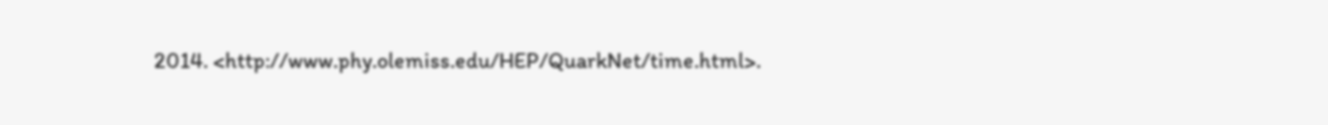2014. <http://www.phy.olemiss.edu/HEP/QuarkNet/time.html>.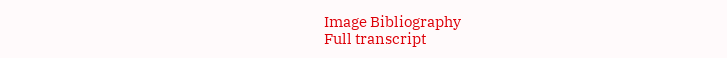Image Bibliography
Full transcript